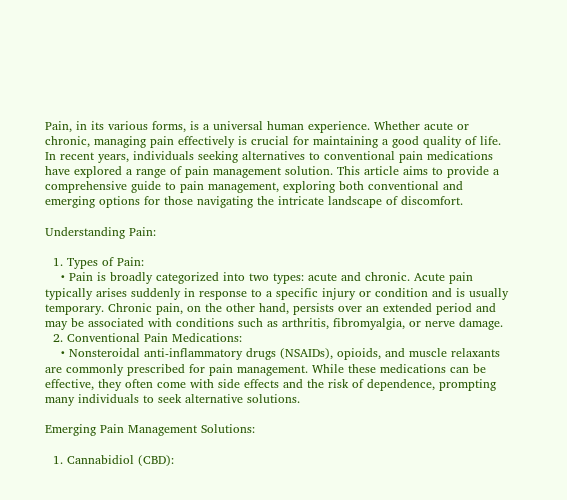Pain, in its various forms, is a universal human experience. Whether acute or chronic, managing pain effectively is crucial for maintaining a good quality of life. In recent years, individuals seeking alternatives to conventional pain medications have explored a range of pain management solution. This article aims to provide a comprehensive guide to pain management, exploring both conventional and emerging options for those navigating the intricate landscape of discomfort.

Understanding Pain:

  1. Types of Pain:
    • Pain is broadly categorized into two types: acute and chronic. Acute pain typically arises suddenly in response to a specific injury or condition and is usually temporary. Chronic pain, on the other hand, persists over an extended period and may be associated with conditions such as arthritis, fibromyalgia, or nerve damage.
  2. Conventional Pain Medications:
    • Nonsteroidal anti-inflammatory drugs (NSAIDs), opioids, and muscle relaxants are commonly prescribed for pain management. While these medications can be effective, they often come with side effects and the risk of dependence, prompting many individuals to seek alternative solutions.

Emerging Pain Management Solutions:

  1. Cannabidiol (CBD):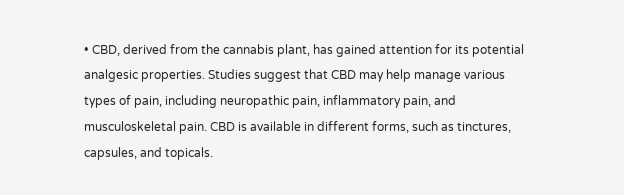• CBD, derived from the cannabis plant, has gained attention for its potential analgesic properties. Studies suggest that CBD may help manage various types of pain, including neuropathic pain, inflammatory pain, and musculoskeletal pain. CBD is available in different forms, such as tinctures, capsules, and topicals.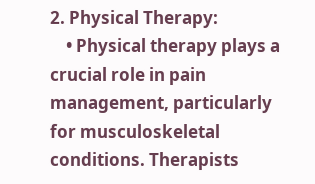2. Physical Therapy:
    • Physical therapy plays a crucial role in pain management, particularly for musculoskeletal conditions. Therapists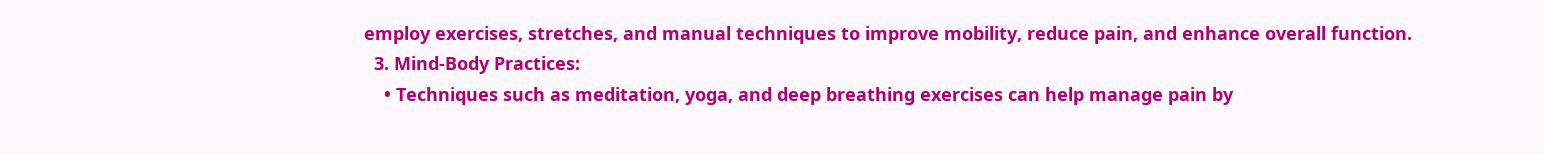employ exercises, stretches, and manual techniques to improve mobility, reduce pain, and enhance overall function.
  3. Mind-Body Practices:
    • Techniques such as meditation, yoga, and deep breathing exercises can help manage pain by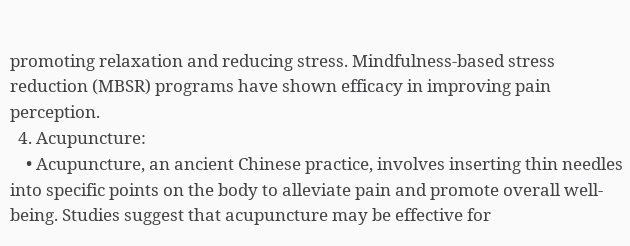promoting relaxation and reducing stress. Mindfulness-based stress reduction (MBSR) programs have shown efficacy in improving pain perception.
  4. Acupuncture:
    • Acupuncture, an ancient Chinese practice, involves inserting thin needles into specific points on the body to alleviate pain and promote overall well-being. Studies suggest that acupuncture may be effective for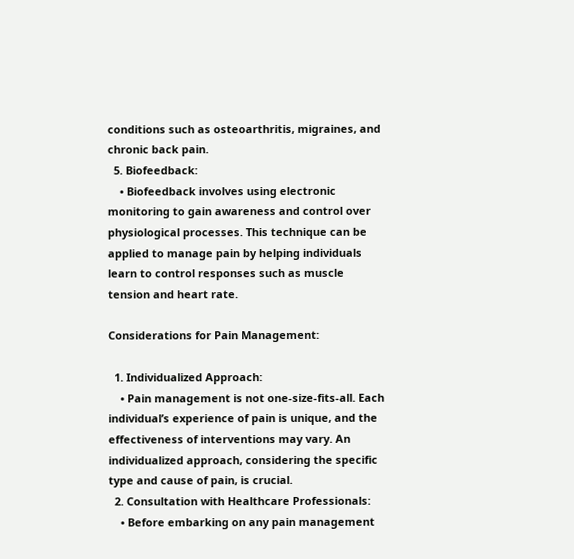conditions such as osteoarthritis, migraines, and chronic back pain.
  5. Biofeedback:
    • Biofeedback involves using electronic monitoring to gain awareness and control over physiological processes. This technique can be applied to manage pain by helping individuals learn to control responses such as muscle tension and heart rate.

Considerations for Pain Management:

  1. Individualized Approach:
    • Pain management is not one-size-fits-all. Each individual’s experience of pain is unique, and the effectiveness of interventions may vary. An individualized approach, considering the specific type and cause of pain, is crucial.
  2. Consultation with Healthcare Professionals:
    • Before embarking on any pain management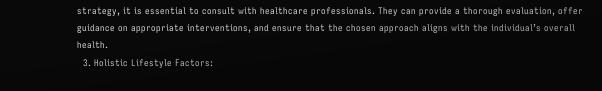strategy, it is essential to consult with healthcare professionals. They can provide a thorough evaluation, offer guidance on appropriate interventions, and ensure that the chosen approach aligns with the individual’s overall health.
  3. Holistic Lifestyle Factors: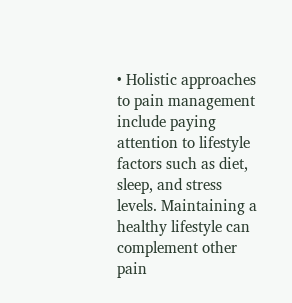• Holistic approaches to pain management include paying attention to lifestyle factors such as diet, sleep, and stress levels. Maintaining a healthy lifestyle can complement other pain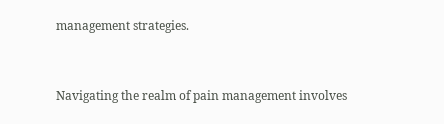management strategies.


Navigating the realm of pain management involves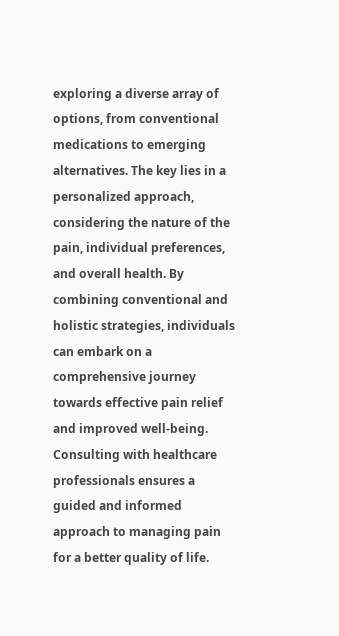exploring a diverse array of options, from conventional medications to emerging alternatives. The key lies in a personalized approach, considering the nature of the pain, individual preferences, and overall health. By combining conventional and holistic strategies, individuals can embark on a comprehensive journey towards effective pain relief and improved well-being. Consulting with healthcare professionals ensures a guided and informed approach to managing pain for a better quality of life.